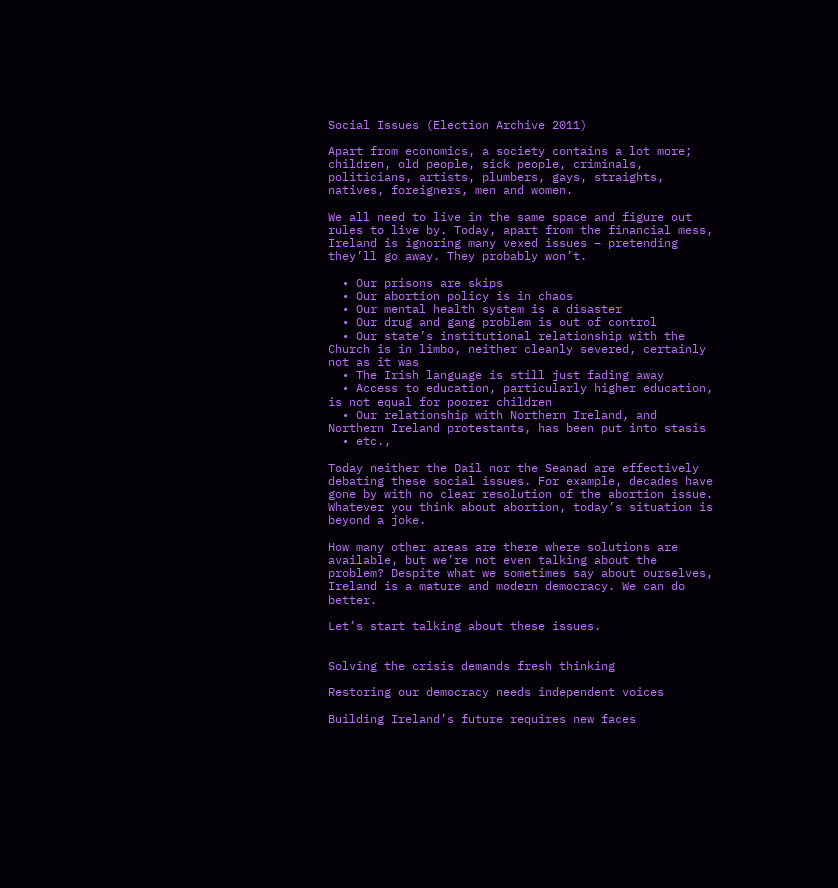Social Issues (Election Archive 2011)

Apart from economics, a society contains a lot more; children, old people, sick people, criminals, politicians, artists, plumbers, gays, straights, natives, foreigners, men and women.

We all need to live in the same space and figure out rules to live by. Today, apart from the financial mess, Ireland is ignoring many vexed issues – pretending they’ll go away. They probably won’t.

  • Our prisons are skips
  • Our abortion policy is in chaos
  • Our mental health system is a disaster
  • Our drug and gang problem is out of control
  • Our state’s institutional relationship with the Church is in limbo, neither cleanly severed, certainly not as it was
  • The Irish language is still just fading away
  • Access to education, particularly higher education, is not equal for poorer children
  • Our relationship with Northern Ireland, and Northern Ireland protestants, has been put into stasis
  • etc.,

Today neither the Dail nor the Seanad are effectively debating these social issues. For example, decades have gone by with no clear resolution of the abortion issue. Whatever you think about abortion, today’s situation is beyond a joke.

How many other areas are there where solutions are available, but we’re not even talking about the problem? Despite what we sometimes say about ourselves, Ireland is a mature and modern democracy. We can do better.

Let’s start talking about these issues.


Solving the crisis demands fresh thinking

Restoring our democracy needs independent voices

Building Ireland’s future requires new faces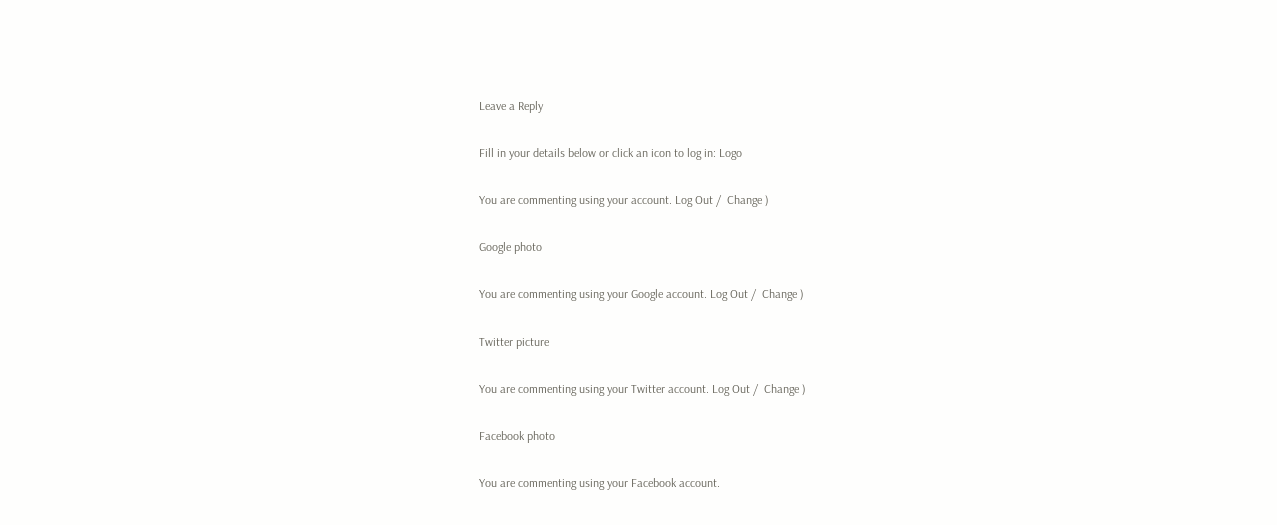Leave a Reply

Fill in your details below or click an icon to log in: Logo

You are commenting using your account. Log Out /  Change )

Google photo

You are commenting using your Google account. Log Out /  Change )

Twitter picture

You are commenting using your Twitter account. Log Out /  Change )

Facebook photo

You are commenting using your Facebook account.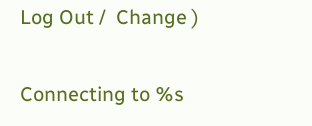Log Out /  Change )

Connecting to %s